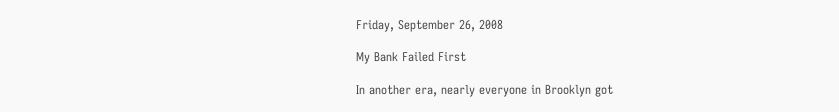Friday, September 26, 2008

My Bank Failed First

In another era, nearly everyone in Brooklyn got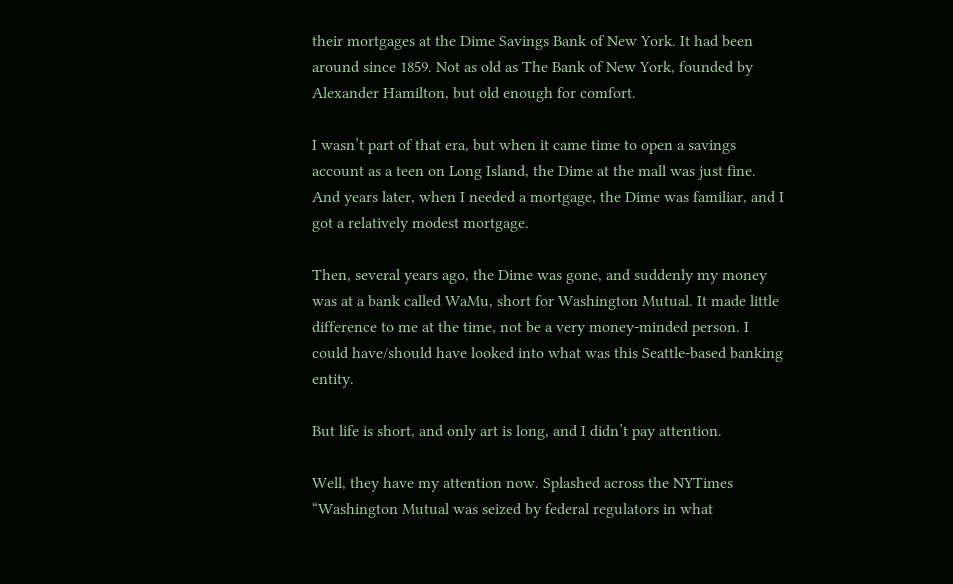their mortgages at the Dime Savings Bank of New York. It had been around since 1859. Not as old as The Bank of New York, founded by Alexander Hamilton, but old enough for comfort.

I wasn’t part of that era, but when it came time to open a savings account as a teen on Long Island, the Dime at the mall was just fine. And years later, when I needed a mortgage, the Dime was familiar, and I got a relatively modest mortgage.

Then, several years ago, the Dime was gone, and suddenly my money was at a bank called WaMu, short for Washington Mutual. It made little difference to me at the time, not be a very money-minded person. I could have/should have looked into what was this Seattle-based banking entity.

But life is short, and only art is long, and I didn’t pay attention.

Well, they have my attention now. Splashed across the NYTimes “Washington Mutual was seized by federal regulators in what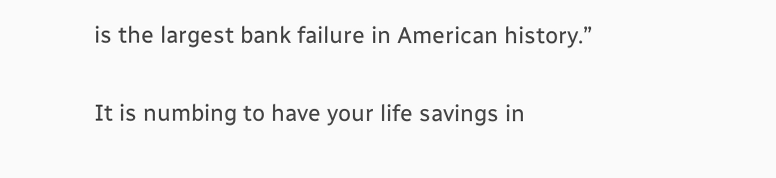is the largest bank failure in American history.”

It is numbing to have your life savings in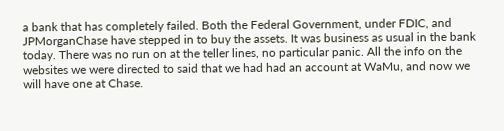a bank that has completely failed. Both the Federal Government, under FDIC, and JPMorganChase have stepped in to buy the assets. It was business as usual in the bank today. There was no run on at the teller lines, no particular panic. All the info on the websites we were directed to said that we had had an account at WaMu, and now we will have one at Chase.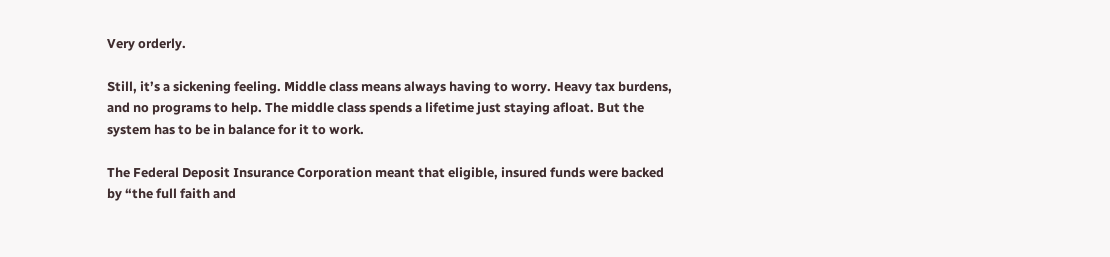Very orderly.

Still, it’s a sickening feeling. Middle class means always having to worry. Heavy tax burdens, and no programs to help. The middle class spends a lifetime just staying afloat. But the system has to be in balance for it to work.

The Federal Deposit Insurance Corporation meant that eligible, insured funds were backed by “the full faith and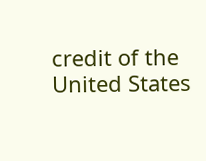credit of the United States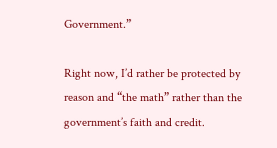Government.”

Right now, I’d rather be protected by reason and “the math” rather than the government’s faith and credit.